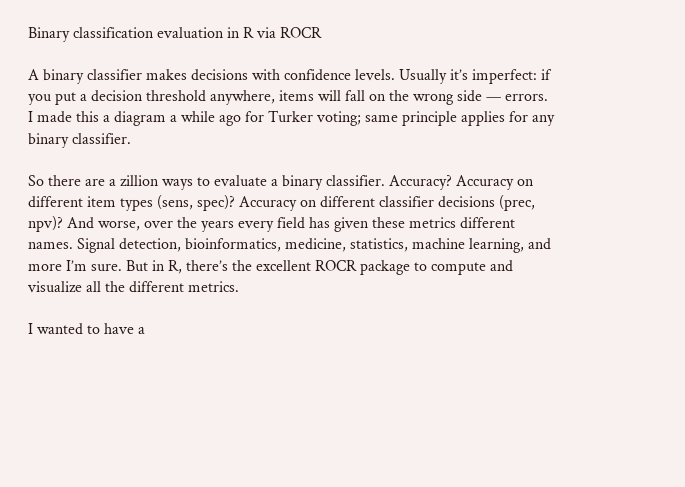Binary classification evaluation in R via ROCR

A binary classifier makes decisions with confidence levels. Usually it’s imperfect: if you put a decision threshold anywhere, items will fall on the wrong side — errors. I made this a diagram a while ago for Turker voting; same principle applies for any binary classifier.

So there are a zillion ways to evaluate a binary classifier. Accuracy? Accuracy on different item types (sens, spec)? Accuracy on different classifier decisions (prec, npv)? And worse, over the years every field has given these metrics different names. Signal detection, bioinformatics, medicine, statistics, machine learning, and more I’m sure. But in R, there’s the excellent ROCR package to compute and visualize all the different metrics.

I wanted to have a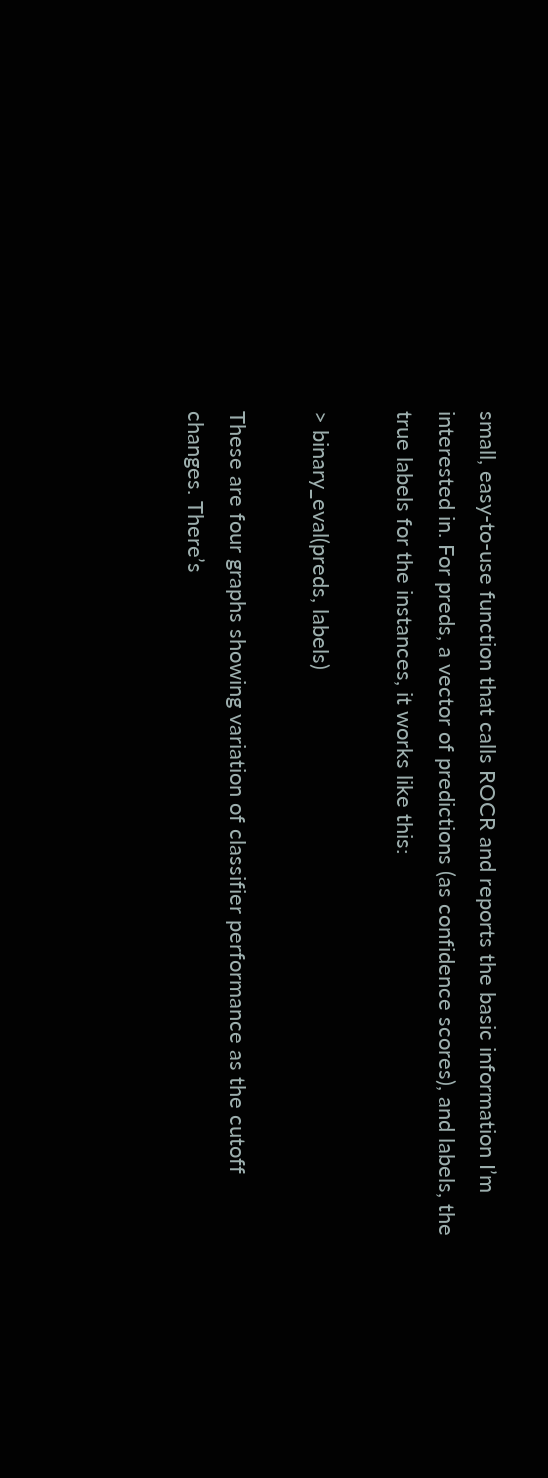small, easy-to-use function that calls ROCR and reports the basic information I’m interested in. For preds, a vector of predictions (as confidence scores), and labels, the true labels for the instances, it works like this:

> binary_eval(preds, labels)

These are four graphs showing variation of classifier performance as the cutoff changes. There’s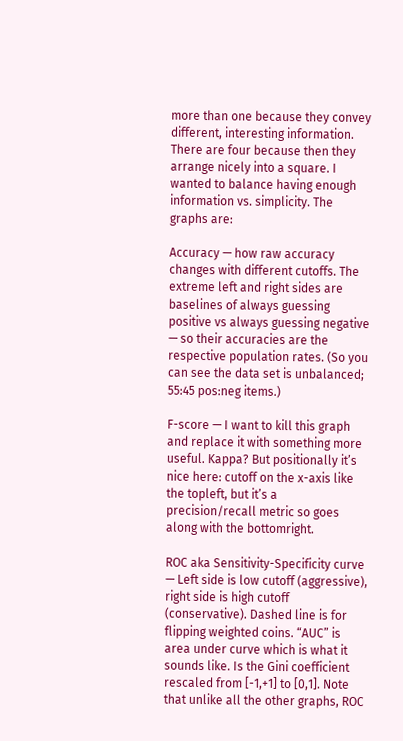more than one because they convey different, interesting information. There are four because then they arrange nicely into a square. I wanted to balance having enough information vs. simplicity. The graphs are:

Accuracy — how raw accuracy changes with different cutoffs. The extreme left and right sides are baselines of always guessing positive vs always guessing negative — so their accuracies are the respective population rates. (So you can see the data set is unbalanced; 55:45 pos:neg items.)

F-score — I want to kill this graph and replace it with something more useful. Kappa? But positionally it’s nice here: cutoff on the x-axis like the topleft, but it’s a precision/recall metric so goes along with the bottomright.

ROC aka Sensitivity-Specificity curve — Left side is low cutoff (aggressive), right side is high cutoff (conservative). Dashed line is for flipping weighted coins. “AUC” is area under curve which is what it sounds like. Is the Gini coefficient rescaled from [-1,+1] to [0,1]. Note that unlike all the other graphs, ROC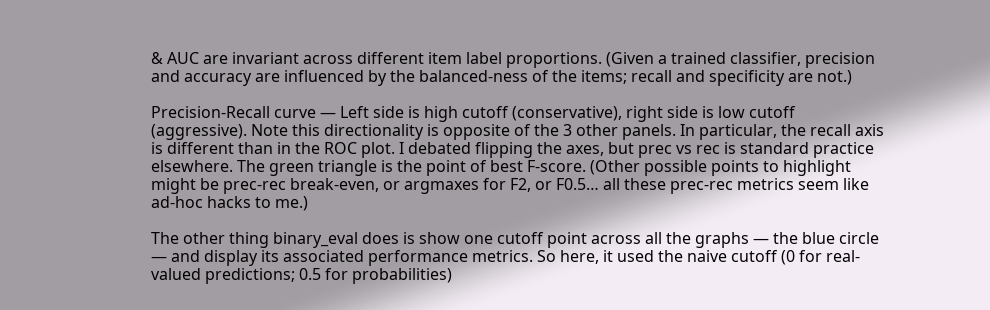& AUC are invariant across different item label proportions. (Given a trained classifier, precision and accuracy are influenced by the balanced-ness of the items; recall and specificity are not.)

Precision-Recall curve — Left side is high cutoff (conservative), right side is low cutoff (aggressive). Note this directionality is opposite of the 3 other panels. In particular, the recall axis is different than in the ROC plot. I debated flipping the axes, but prec vs rec is standard practice elsewhere. The green triangle is the point of best F-score. (Other possible points to highlight might be prec-rec break-even, or argmaxes for F2, or F0.5… all these prec-rec metrics seem like ad-hoc hacks to me.)

The other thing binary_eval does is show one cutoff point across all the graphs — the blue circle — and display its associated performance metrics. So here, it used the naive cutoff (0 for real-valued predictions; 0.5 for probabilities)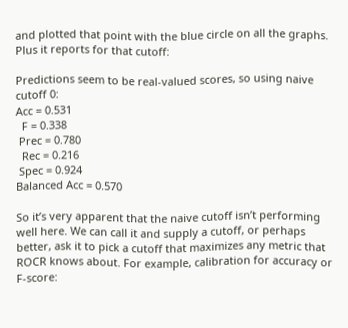and plotted that point with the blue circle on all the graphs. Plus it reports for that cutoff:

Predictions seem to be real-valued scores, so using naive cutoff 0:
Acc = 0.531
  F = 0.338
 Prec = 0.780
  Rec = 0.216
 Spec = 0.924
Balanced Acc = 0.570

So it’s very apparent that the naive cutoff isn’t performing well here. We can call it and supply a cutoff, or perhaps better, ask it to pick a cutoff that maximizes any metric that ROCR knows about. For example, calibration for accuracy or F-score: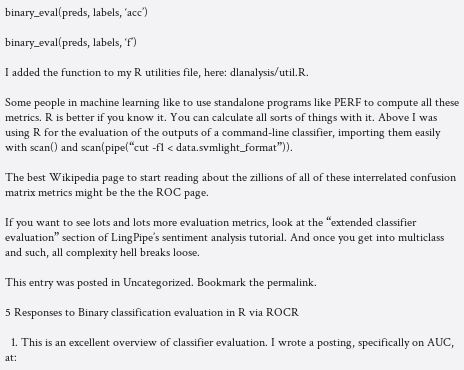binary_eval(preds, labels, ‘acc’)

binary_eval(preds, labels, ‘f’)

I added the function to my R utilities file, here: dlanalysis/util.R.

Some people in machine learning like to use standalone programs like PERF to compute all these metrics. R is better if you know it. You can calculate all sorts of things with it. Above I was using R for the evaluation of the outputs of a command-line classifier, importing them easily with scan() and scan(pipe(“cut -f1 < data.svmlight_format”)).

The best Wikipedia page to start reading about the zillions of all of these interrelated confusion matrix metrics might be the the ROC page.

If you want to see lots and lots more evaluation metrics, look at the “extended classifier evaluation” section of LingPipe’s sentiment analysis tutorial. And once you get into multiclass and such, all complexity hell breaks loose.

This entry was posted in Uncategorized. Bookmark the permalink.

5 Responses to Binary classification evaluation in R via ROCR

  1. This is an excellent overview of classifier evaluation. I wrote a posting, specifically on AUC, at: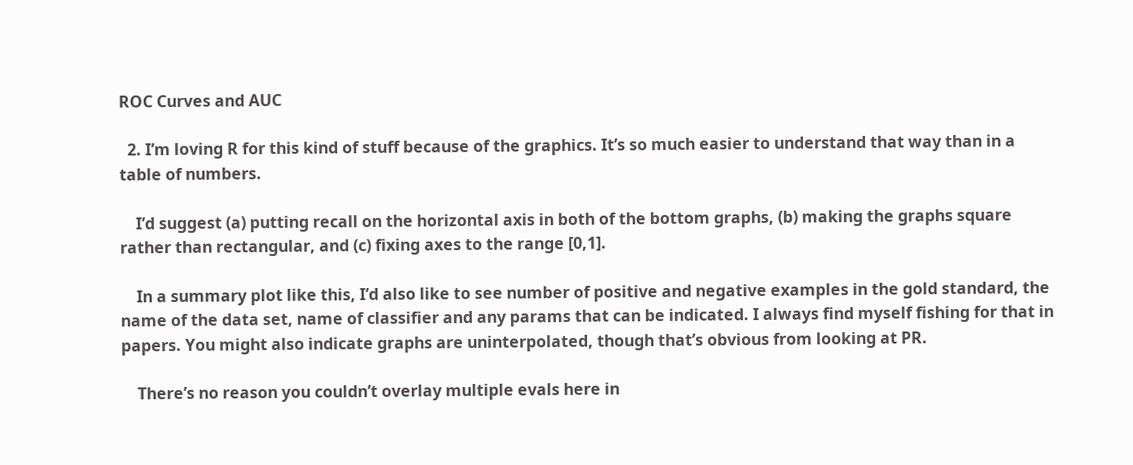ROC Curves and AUC

  2. I’m loving R for this kind of stuff because of the graphics. It’s so much easier to understand that way than in a table of numbers.

    I’d suggest (a) putting recall on the horizontal axis in both of the bottom graphs, (b) making the graphs square rather than rectangular, and (c) fixing axes to the range [0,1].

    In a summary plot like this, I’d also like to see number of positive and negative examples in the gold standard, the name of the data set, name of classifier and any params that can be indicated. I always find myself fishing for that in papers. You might also indicate graphs are uninterpolated, though that’s obvious from looking at PR.

    There’s no reason you couldn’t overlay multiple evals here in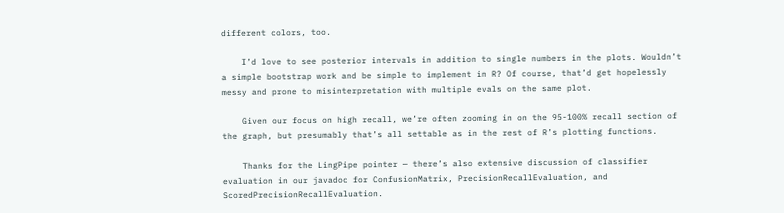different colors, too.

    I’d love to see posterior intervals in addition to single numbers in the plots. Wouldn’t a simple bootstrap work and be simple to implement in R? Of course, that’d get hopelessly messy and prone to misinterpretation with multiple evals on the same plot.

    Given our focus on high recall, we’re often zooming in on the 95-100% recall section of the graph, but presumably that’s all settable as in the rest of R’s plotting functions.

    Thanks for the LingPipe pointer — there’s also extensive discussion of classifier evaluation in our javadoc for ConfusionMatrix, PrecisionRecallEvaluation, and ScoredPrecisionRecallEvaluation.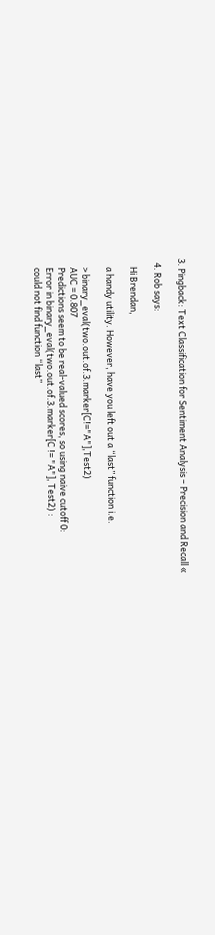3. Pingback: Text Classification for Sentiment Analysis – Precision and Recall «

  4. Rob says:

    Hi Brendan,

    a handy utility. However, have you left out a “last” function i.e.

    > binary_eval(two.out.of.3.marker[C!="A"],Test2)
    AUC = 0.807
    Predictions seem to be real-valued scores, so using naive cutoff 0:
    Error in binary_eval(two.out.of.3.marker[C != "A"], Test2) :
    could not find function “last”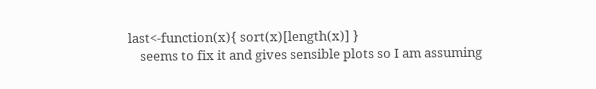last<-function(x){ sort(x)[length(x)] }
    seems to fix it and gives sensible plots so I am assuming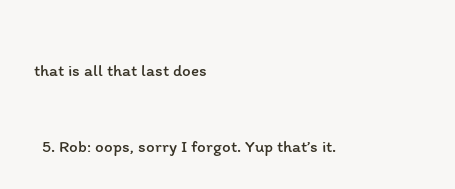that is all that last does


  5. Rob: oops, sorry I forgot. Yup that’s it.